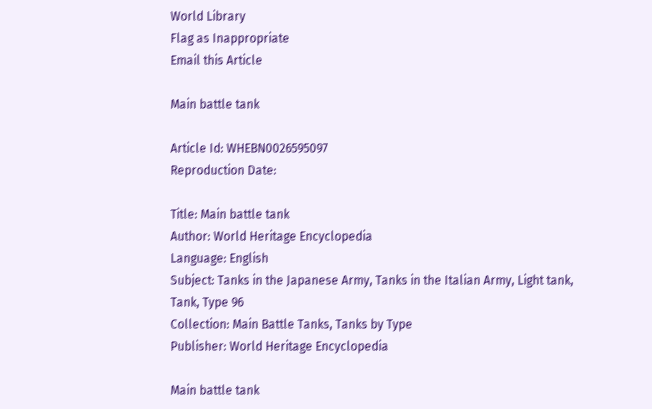World Library
Flag as Inappropriate
Email this Article

Main battle tank

Article Id: WHEBN0026595097
Reproduction Date:

Title: Main battle tank
Author: World Heritage Encyclopedia
Language: English
Subject: Tanks in the Japanese Army, Tanks in the Italian Army, Light tank, Tank, Type 96
Collection: Main Battle Tanks, Tanks by Type
Publisher: World Heritage Encyclopedia

Main battle tank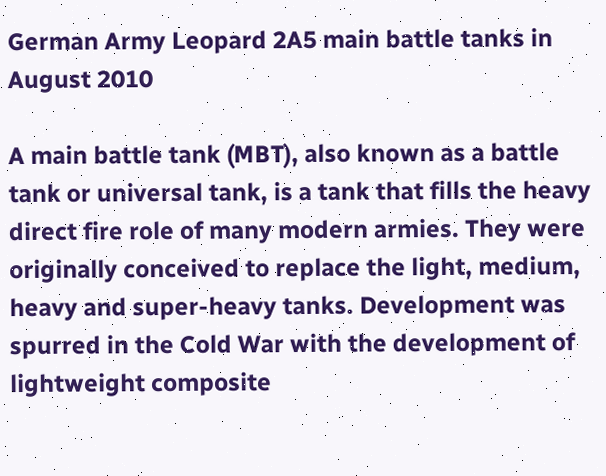German Army Leopard 2A5 main battle tanks in August 2010

A main battle tank (MBT), also known as a battle tank or universal tank, is a tank that fills the heavy direct fire role of many modern armies. They were originally conceived to replace the light, medium, heavy and super-heavy tanks. Development was spurred in the Cold War with the development of lightweight composite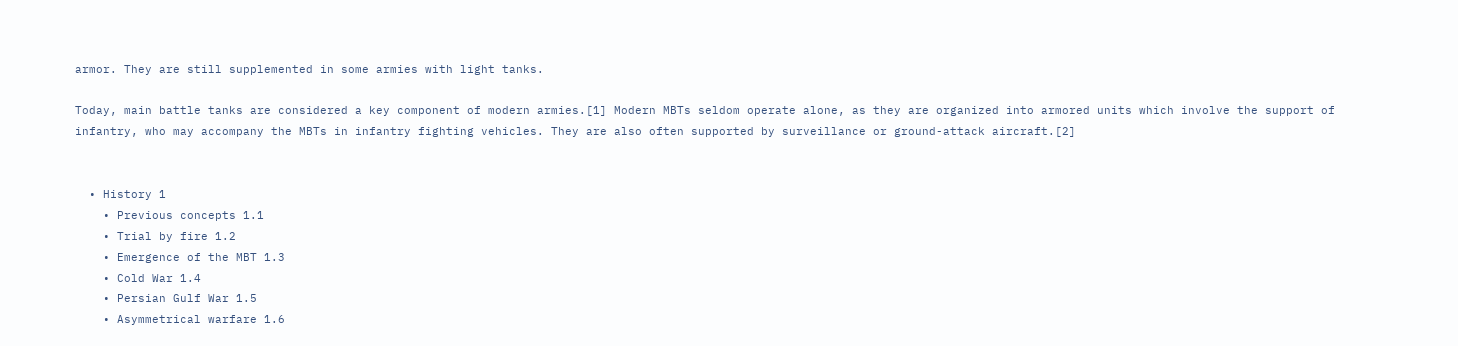armor. They are still supplemented in some armies with light tanks.

Today, main battle tanks are considered a key component of modern armies.[1] Modern MBTs seldom operate alone, as they are organized into armored units which involve the support of infantry, who may accompany the MBTs in infantry fighting vehicles. They are also often supported by surveillance or ground-attack aircraft.[2]


  • History 1
    • Previous concepts 1.1
    • Trial by fire 1.2
    • Emergence of the MBT 1.3
    • Cold War 1.4
    • Persian Gulf War 1.5
    • Asymmetrical warfare 1.6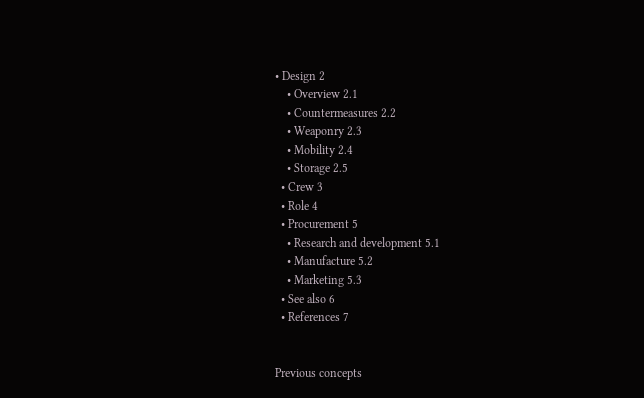• Design 2
    • Overview 2.1
    • Countermeasures 2.2
    • Weaponry 2.3
    • Mobility 2.4
    • Storage 2.5
  • Crew 3
  • Role 4
  • Procurement 5
    • Research and development 5.1
    • Manufacture 5.2
    • Marketing 5.3
  • See also 6
  • References 7


Previous concepts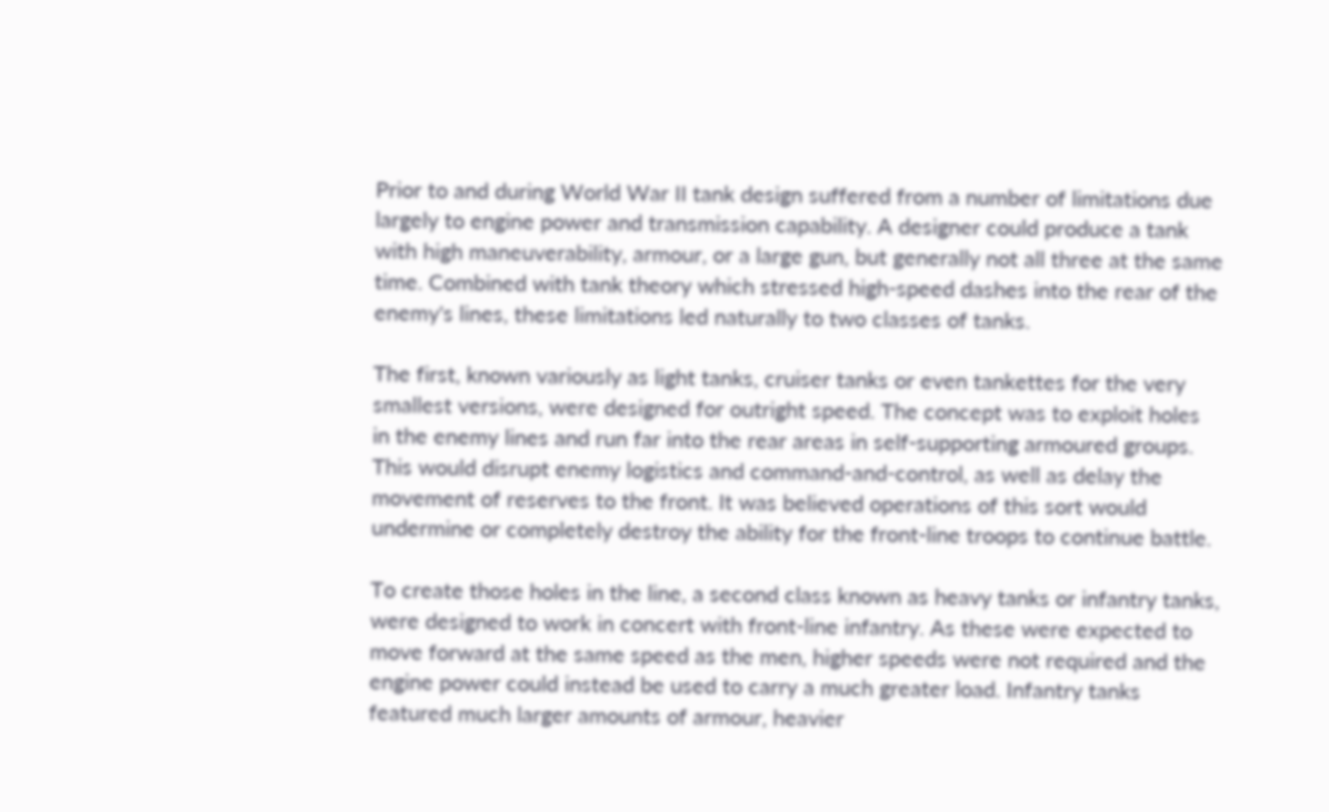Prior to and during World War II tank design suffered from a number of limitations due largely to engine power and transmission capability. A designer could produce a tank with high maneuverability, armour, or a large gun, but generally not all three at the same time. Combined with tank theory which stressed high-speed dashes into the rear of the enemy's lines, these limitations led naturally to two classes of tanks.

The first, known variously as light tanks, cruiser tanks or even tankettes for the very smallest versions, were designed for outright speed. The concept was to exploit holes in the enemy lines and run far into the rear areas in self-supporting armoured groups. This would disrupt enemy logistics and command-and-control, as well as delay the movement of reserves to the front. It was believed operations of this sort would undermine or completely destroy the ability for the front-line troops to continue battle.

To create those holes in the line, a second class known as heavy tanks or infantry tanks, were designed to work in concert with front-line infantry. As these were expected to move forward at the same speed as the men, higher speeds were not required and the engine power could instead be used to carry a much greater load. Infantry tanks featured much larger amounts of armour, heavier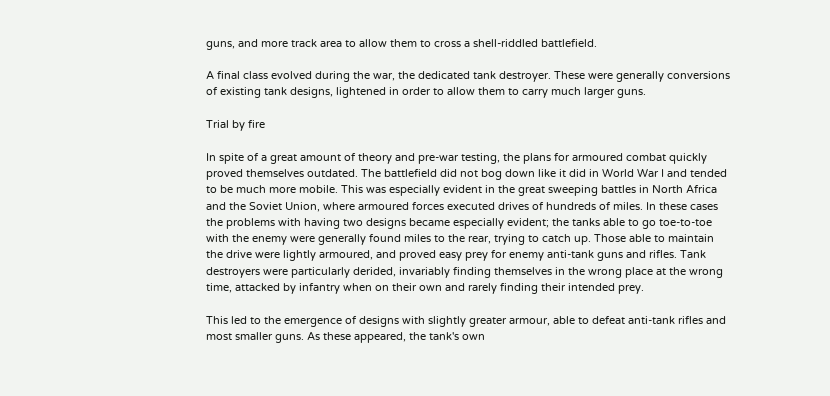guns, and more track area to allow them to cross a shell-riddled battlefield.

A final class evolved during the war, the dedicated tank destroyer. These were generally conversions of existing tank designs, lightened in order to allow them to carry much larger guns.

Trial by fire

In spite of a great amount of theory and pre-war testing, the plans for armoured combat quickly proved themselves outdated. The battlefield did not bog down like it did in World War I and tended to be much more mobile. This was especially evident in the great sweeping battles in North Africa and the Soviet Union, where armoured forces executed drives of hundreds of miles. In these cases the problems with having two designs became especially evident; the tanks able to go toe-to-toe with the enemy were generally found miles to the rear, trying to catch up. Those able to maintain the drive were lightly armoured, and proved easy prey for enemy anti-tank guns and rifles. Tank destroyers were particularly derided, invariably finding themselves in the wrong place at the wrong time, attacked by infantry when on their own and rarely finding their intended prey.

This led to the emergence of designs with slightly greater armour, able to defeat anti-tank rifles and most smaller guns. As these appeared, the tank's own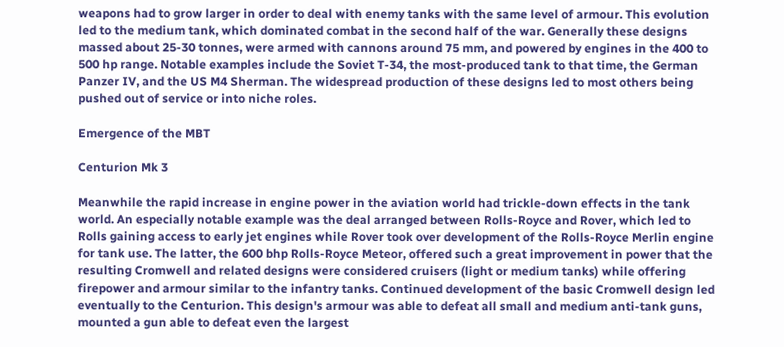weapons had to grow larger in order to deal with enemy tanks with the same level of armour. This evolution led to the medium tank, which dominated combat in the second half of the war. Generally these designs massed about 25-30 tonnes, were armed with cannons around 75 mm, and powered by engines in the 400 to 500 hp range. Notable examples include the Soviet T-34, the most-produced tank to that time, the German Panzer IV, and the US M4 Sherman. The widespread production of these designs led to most others being pushed out of service or into niche roles.

Emergence of the MBT

Centurion Mk 3

Meanwhile the rapid increase in engine power in the aviation world had trickle-down effects in the tank world. An especially notable example was the deal arranged between Rolls-Royce and Rover, which led to Rolls gaining access to early jet engines while Rover took over development of the Rolls-Royce Merlin engine for tank use. The latter, the 600 bhp Rolls-Royce Meteor, offered such a great improvement in power that the resulting Cromwell and related designs were considered cruisers (light or medium tanks) while offering firepower and armour similar to the infantry tanks. Continued development of the basic Cromwell design led eventually to the Centurion. This design's armour was able to defeat all small and medium anti-tank guns, mounted a gun able to defeat even the largest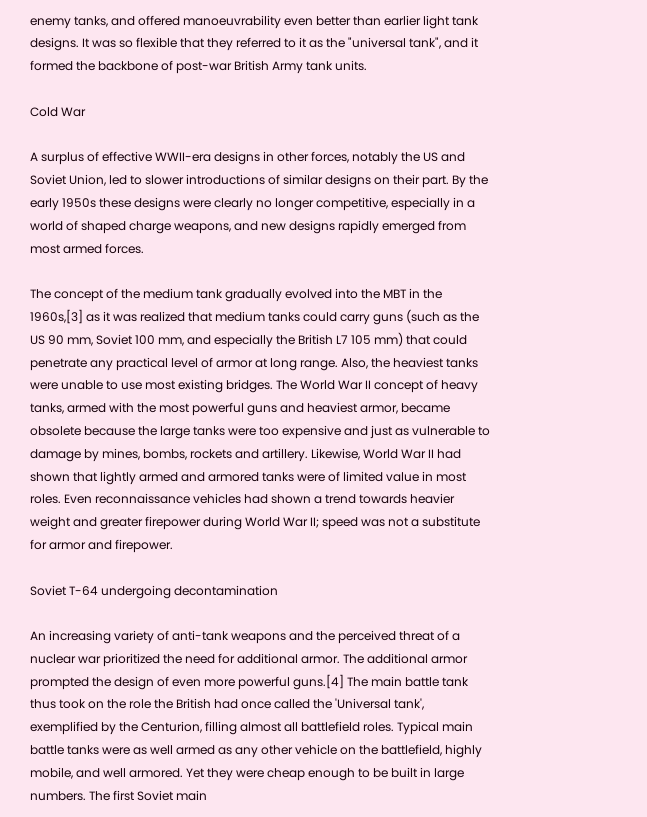enemy tanks, and offered manoeuvrability even better than earlier light tank designs. It was so flexible that they referred to it as the "universal tank", and it formed the backbone of post-war British Army tank units.

Cold War

A surplus of effective WWII-era designs in other forces, notably the US and Soviet Union, led to slower introductions of similar designs on their part. By the early 1950s these designs were clearly no longer competitive, especially in a world of shaped charge weapons, and new designs rapidly emerged from most armed forces.

The concept of the medium tank gradually evolved into the MBT in the 1960s,[3] as it was realized that medium tanks could carry guns (such as the US 90 mm, Soviet 100 mm, and especially the British L7 105 mm) that could penetrate any practical level of armor at long range. Also, the heaviest tanks were unable to use most existing bridges. The World War II concept of heavy tanks, armed with the most powerful guns and heaviest armor, became obsolete because the large tanks were too expensive and just as vulnerable to damage by mines, bombs, rockets and artillery. Likewise, World War II had shown that lightly armed and armored tanks were of limited value in most roles. Even reconnaissance vehicles had shown a trend towards heavier weight and greater firepower during World War II; speed was not a substitute for armor and firepower.

Soviet T-64 undergoing decontamination

An increasing variety of anti-tank weapons and the perceived threat of a nuclear war prioritized the need for additional armor. The additional armor prompted the design of even more powerful guns.[4] The main battle tank thus took on the role the British had once called the 'Universal tank', exemplified by the Centurion, filling almost all battlefield roles. Typical main battle tanks were as well armed as any other vehicle on the battlefield, highly mobile, and well armored. Yet they were cheap enough to be built in large numbers. The first Soviet main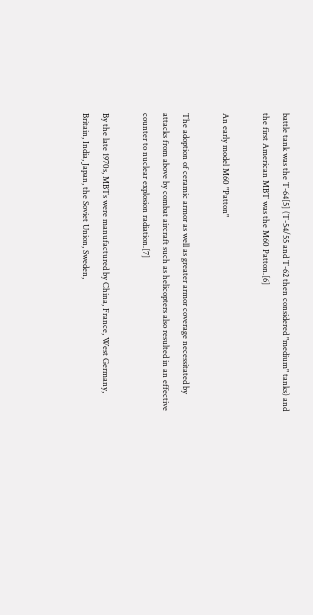battle tank was the T-64[5] (T-54/55 and T-62 then considered "medium" tanks) and the first American MBT was the M60 Patton.[6]

An early model M60 "Patton"

The adoption of ceramic armor as well as greater armor coverage necessitated by attacks from above by combat aircraft such as helicopters also resulted in an effective counter to nuclear explosion radiation.[7]

By the late 1970s, MBTs were manufactured by China, France, West Germany, Britain, India, Japan, the Soviet Union, Sweden,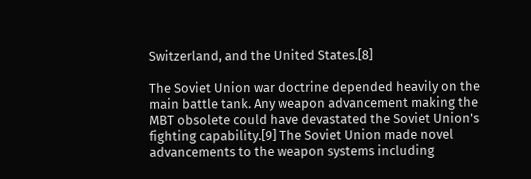Switzerland, and the United States.[8]

The Soviet Union war doctrine depended heavily on the main battle tank. Any weapon advancement making the MBT obsolete could have devastated the Soviet Union's fighting capability.[9] The Soviet Union made novel advancements to the weapon systems including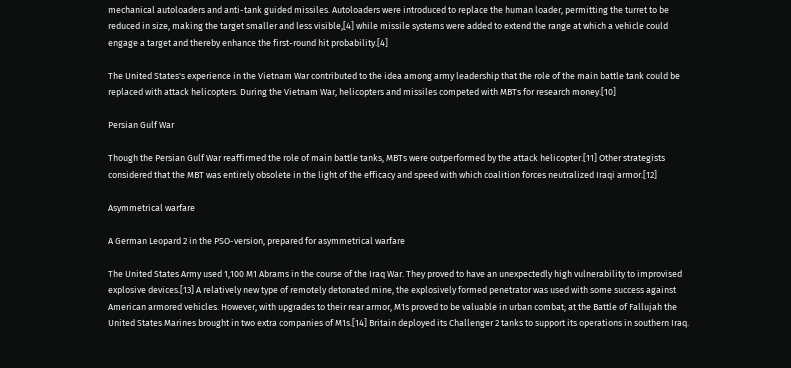mechanical autoloaders and anti-tank guided missiles. Autoloaders were introduced to replace the human loader, permitting the turret to be reduced in size, making the target smaller and less visible,[4] while missile systems were added to extend the range at which a vehicle could engage a target and thereby enhance the first-round hit probability.[4]

The United States's experience in the Vietnam War contributed to the idea among army leadership that the role of the main battle tank could be replaced with attack helicopters. During the Vietnam War, helicopters and missiles competed with MBTs for research money.[10]

Persian Gulf War

Though the Persian Gulf War reaffirmed the role of main battle tanks, MBTs were outperformed by the attack helicopter.[11] Other strategists considered that the MBT was entirely obsolete in the light of the efficacy and speed with which coalition forces neutralized Iraqi armor.[12]

Asymmetrical warfare

A German Leopard 2 in the PSO-version, prepared for asymmetrical warfare

The United States Army used 1,100 M1 Abrams in the course of the Iraq War. They proved to have an unexpectedly high vulnerability to improvised explosive devices.[13] A relatively new type of remotely detonated mine, the explosively formed penetrator was used with some success against American armored vehicles. However, with upgrades to their rear armor, M1s proved to be valuable in urban combat; at the Battle of Fallujah the United States Marines brought in two extra companies of M1s.[14] Britain deployed its Challenger 2 tanks to support its operations in southern Iraq.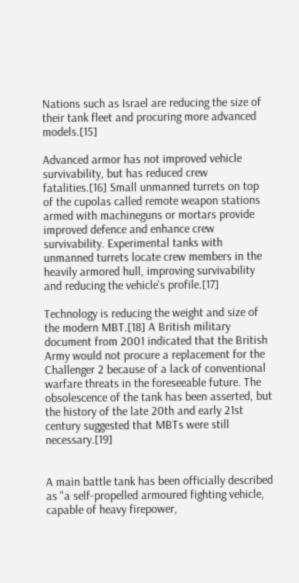Nations such as Israel are reducing the size of their tank fleet and procuring more advanced models.[15]

Advanced armor has not improved vehicle survivability, but has reduced crew fatalities.[16] Small unmanned turrets on top of the cupolas called remote weapon stations armed with machineguns or mortars provide improved defence and enhance crew survivability. Experimental tanks with unmanned turrets locate crew members in the heavily armored hull, improving survivability and reducing the vehicle's profile.[17]

Technology is reducing the weight and size of the modern MBT.[18] A British military document from 2001 indicated that the British Army would not procure a replacement for the Challenger 2 because of a lack of conventional warfare threats in the foreseeable future. The obsolescence of the tank has been asserted, but the history of the late 20th and early 21st century suggested that MBTs were still necessary.[19]


A main battle tank has been officially described as "a self-propelled armoured fighting vehicle, capable of heavy firepower,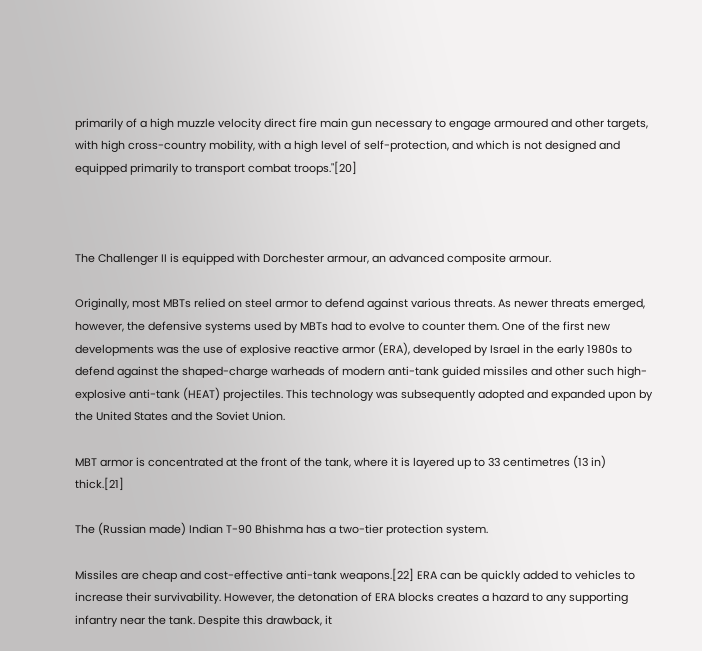primarily of a high muzzle velocity direct fire main gun necessary to engage armoured and other targets, with high cross-country mobility, with a high level of self-protection, and which is not designed and equipped primarily to transport combat troops."[20]



The Challenger II is equipped with Dorchester armour, an advanced composite armour.

Originally, most MBTs relied on steel armor to defend against various threats. As newer threats emerged, however, the defensive systems used by MBTs had to evolve to counter them. One of the first new developments was the use of explosive reactive armor (ERA), developed by Israel in the early 1980s to defend against the shaped-charge warheads of modern anti-tank guided missiles and other such high-explosive anti-tank (HEAT) projectiles. This technology was subsequently adopted and expanded upon by the United States and the Soviet Union.

MBT armor is concentrated at the front of the tank, where it is layered up to 33 centimetres (13 in) thick.[21]

The (Russian made) Indian T-90 Bhishma has a two-tier protection system.

Missiles are cheap and cost-effective anti-tank weapons.[22] ERA can be quickly added to vehicles to increase their survivability. However, the detonation of ERA blocks creates a hazard to any supporting infantry near the tank. Despite this drawback, it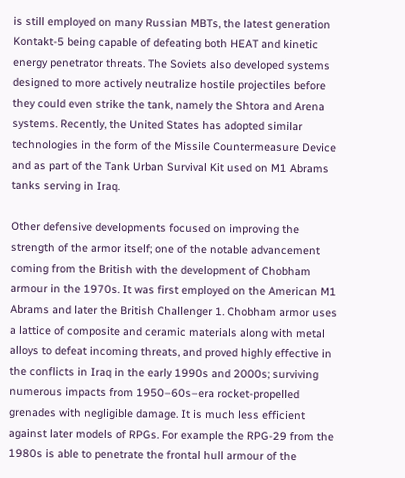is still employed on many Russian MBTs, the latest generation Kontakt-5 being capable of defeating both HEAT and kinetic energy penetrator threats. The Soviets also developed systems designed to more actively neutralize hostile projectiles before they could even strike the tank, namely the Shtora and Arena systems. Recently, the United States has adopted similar technologies in the form of the Missile Countermeasure Device and as part of the Tank Urban Survival Kit used on M1 Abrams tanks serving in Iraq.

Other defensive developments focused on improving the strength of the armor itself; one of the notable advancement coming from the British with the development of Chobham armour in the 1970s. It was first employed on the American M1 Abrams and later the British Challenger 1. Chobham armor uses a lattice of composite and ceramic materials along with metal alloys to defeat incoming threats, and proved highly effective in the conflicts in Iraq in the early 1990s and 2000s; surviving numerous impacts from 1950–60s–era rocket-propelled grenades with negligible damage. It is much less efficient against later models of RPGs. For example the RPG-29 from the 1980s is able to penetrate the frontal hull armour of the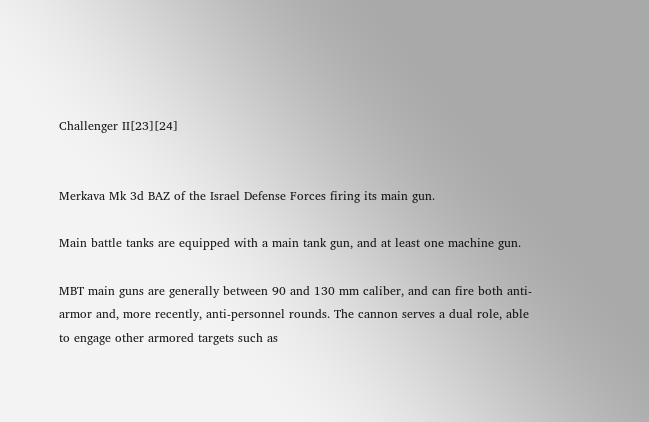Challenger II[23][24]


Merkava Mk 3d BAZ of the Israel Defense Forces firing its main gun.

Main battle tanks are equipped with a main tank gun, and at least one machine gun.

MBT main guns are generally between 90 and 130 mm caliber, and can fire both anti-armor and, more recently, anti-personnel rounds. The cannon serves a dual role, able to engage other armored targets such as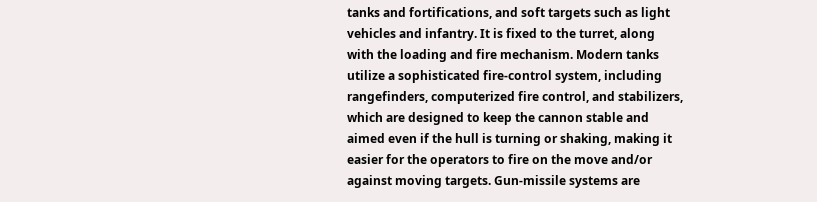tanks and fortifications, and soft targets such as light vehicles and infantry. It is fixed to the turret, along with the loading and fire mechanism. Modern tanks utilize a sophisticated fire-control system, including rangefinders, computerized fire control, and stabilizers, which are designed to keep the cannon stable and aimed even if the hull is turning or shaking, making it easier for the operators to fire on the move and/or against moving targets. Gun-missile systems are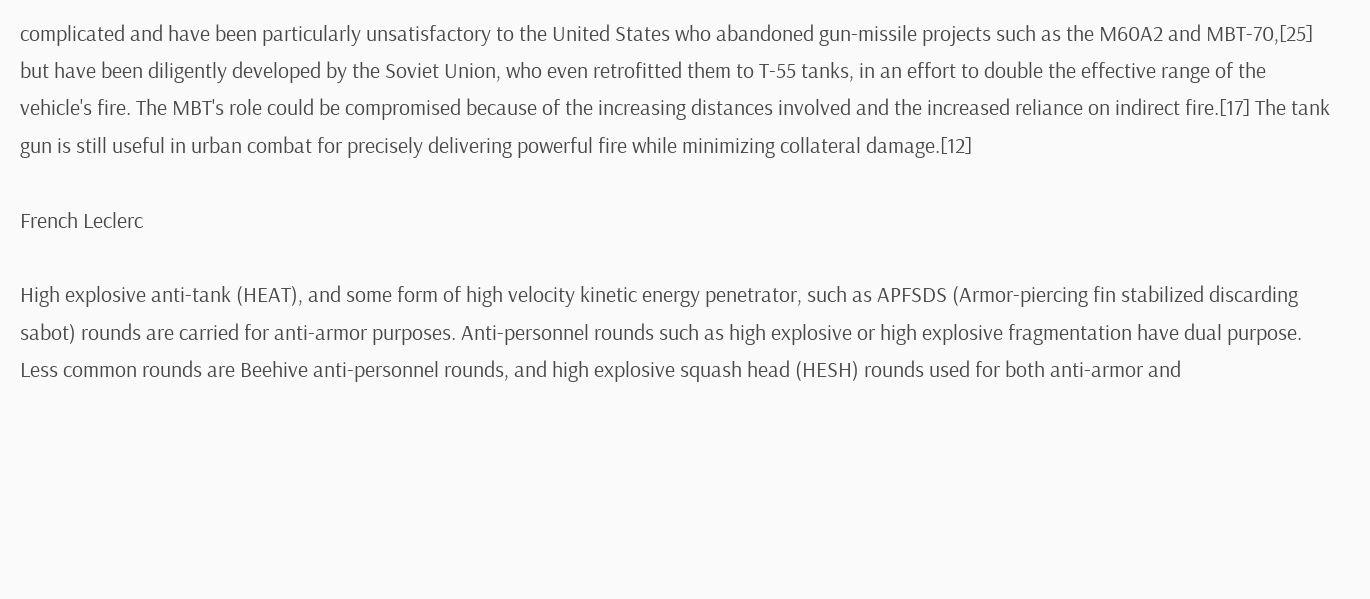complicated and have been particularly unsatisfactory to the United States who abandoned gun-missile projects such as the M60A2 and MBT-70,[25] but have been diligently developed by the Soviet Union, who even retrofitted them to T-55 tanks, in an effort to double the effective range of the vehicle's fire. The MBT's role could be compromised because of the increasing distances involved and the increased reliance on indirect fire.[17] The tank gun is still useful in urban combat for precisely delivering powerful fire while minimizing collateral damage.[12]

French Leclerc

High explosive anti-tank (HEAT), and some form of high velocity kinetic energy penetrator, such as APFSDS (Armor-piercing fin stabilized discarding sabot) rounds are carried for anti-armor purposes. Anti-personnel rounds such as high explosive or high explosive fragmentation have dual purpose. Less common rounds are Beehive anti-personnel rounds, and high explosive squash head (HESH) rounds used for both anti-armor and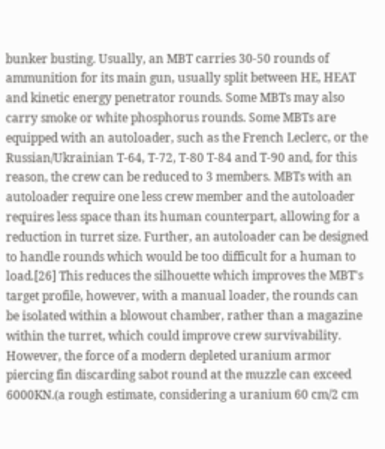bunker busting. Usually, an MBT carries 30-50 rounds of ammunition for its main gun, usually split between HE, HEAT and kinetic energy penetrator rounds. Some MBTs may also carry smoke or white phosphorus rounds. Some MBTs are equipped with an autoloader, such as the French Leclerc, or the Russian/Ukrainian T-64, T-72, T-80 T-84 and T-90 and, for this reason, the crew can be reduced to 3 members. MBTs with an autoloader require one less crew member and the autoloader requires less space than its human counterpart, allowing for a reduction in turret size. Further, an autoloader can be designed to handle rounds which would be too difficult for a human to load.[26] This reduces the silhouette which improves the MBT's target profile, however, with a manual loader, the rounds can be isolated within a blowout chamber, rather than a magazine within the turret, which could improve crew survivability. However, the force of a modern depleted uranium armor piercing fin discarding sabot round at the muzzle can exceed 6000KN.(a rough estimate, considering a uranium 60 cm/2 cm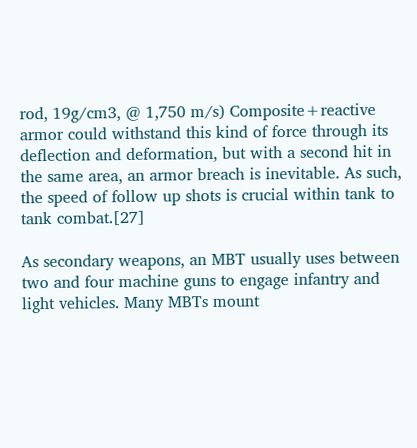rod, 19g/cm3, @ 1,750 m/s) Composite+reactive armor could withstand this kind of force through its deflection and deformation, but with a second hit in the same area, an armor breach is inevitable. As such, the speed of follow up shots is crucial within tank to tank combat.[27]

As secondary weapons, an MBT usually uses between two and four machine guns to engage infantry and light vehicles. Many MBTs mount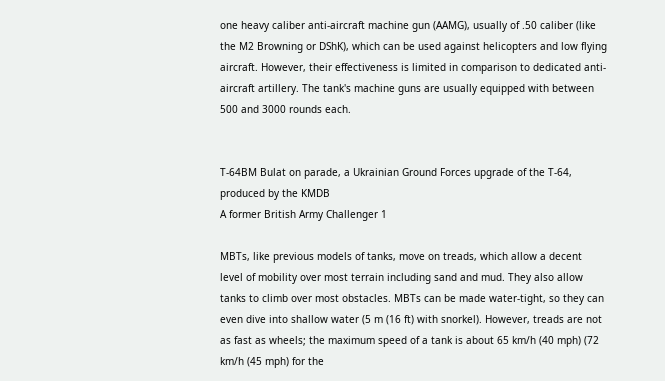one heavy caliber anti-aircraft machine gun (AAMG), usually of .50 caliber (like the M2 Browning or DShK), which can be used against helicopters and low flying aircraft. However, their effectiveness is limited in comparison to dedicated anti-aircraft artillery. The tank's machine guns are usually equipped with between 500 and 3000 rounds each.


T-64BM Bulat on parade, a Ukrainian Ground Forces upgrade of the T-64, produced by the KMDB
A former British Army Challenger 1

MBTs, like previous models of tanks, move on treads, which allow a decent level of mobility over most terrain including sand and mud. They also allow tanks to climb over most obstacles. MBTs can be made water-tight, so they can even dive into shallow water (5 m (16 ft) with snorkel). However, treads are not as fast as wheels; the maximum speed of a tank is about 65 km/h (40 mph) (72 km/h (45 mph) for the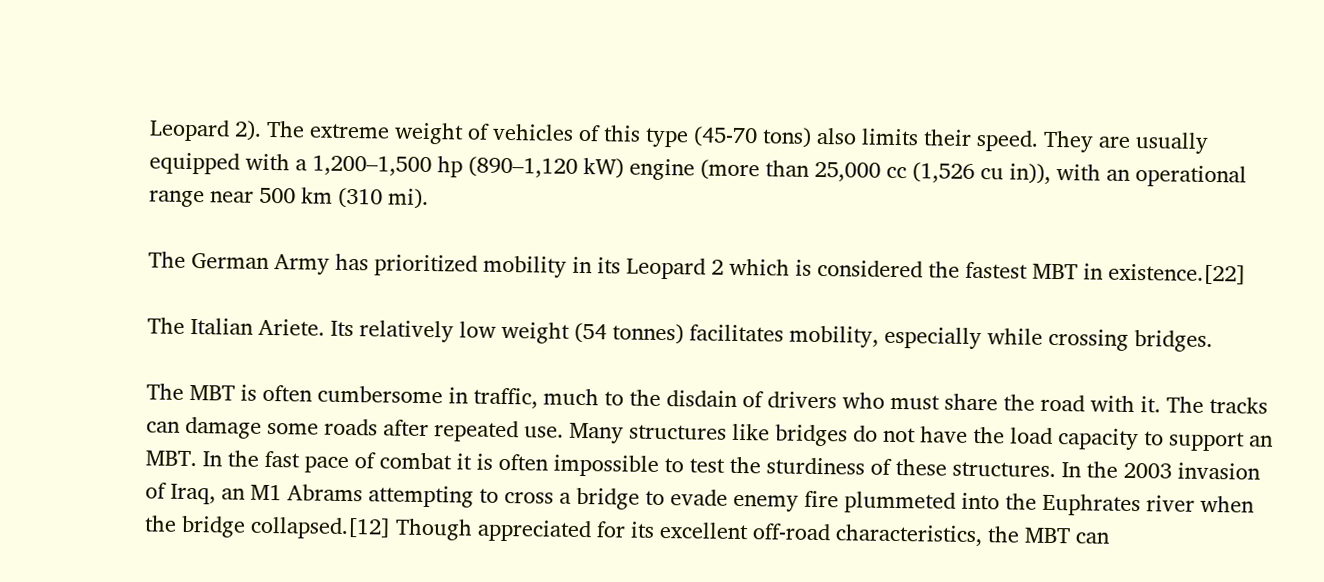Leopard 2). The extreme weight of vehicles of this type (45-70 tons) also limits their speed. They are usually equipped with a 1,200–1,500 hp (890–1,120 kW) engine (more than 25,000 cc (1,526 cu in)), with an operational range near 500 km (310 mi).

The German Army has prioritized mobility in its Leopard 2 which is considered the fastest MBT in existence.[22]

The Italian Ariete. Its relatively low weight (54 tonnes) facilitates mobility, especially while crossing bridges.

The MBT is often cumbersome in traffic, much to the disdain of drivers who must share the road with it. The tracks can damage some roads after repeated use. Many structures like bridges do not have the load capacity to support an MBT. In the fast pace of combat it is often impossible to test the sturdiness of these structures. In the 2003 invasion of Iraq, an M1 Abrams attempting to cross a bridge to evade enemy fire plummeted into the Euphrates river when the bridge collapsed.[12] Though appreciated for its excellent off-road characteristics, the MBT can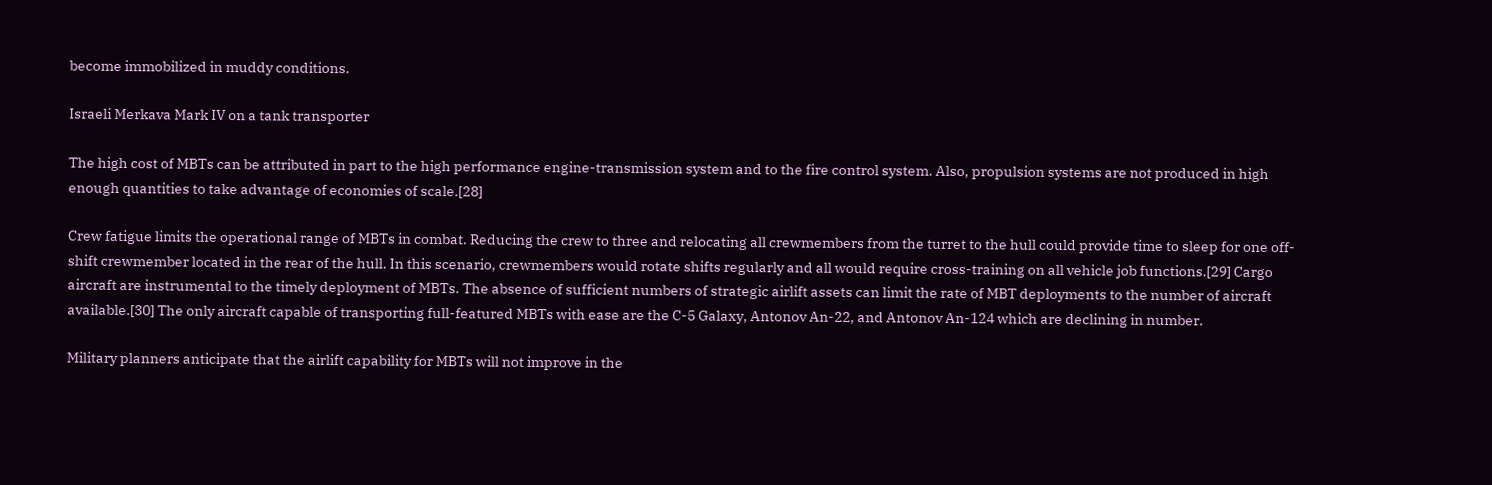become immobilized in muddy conditions.

Israeli Merkava Mark IV on a tank transporter

The high cost of MBTs can be attributed in part to the high performance engine-transmission system and to the fire control system. Also, propulsion systems are not produced in high enough quantities to take advantage of economies of scale.[28]

Crew fatigue limits the operational range of MBTs in combat. Reducing the crew to three and relocating all crewmembers from the turret to the hull could provide time to sleep for one off-shift crewmember located in the rear of the hull. In this scenario, crewmembers would rotate shifts regularly and all would require cross-training on all vehicle job functions.[29] Cargo aircraft are instrumental to the timely deployment of MBTs. The absence of sufficient numbers of strategic airlift assets can limit the rate of MBT deployments to the number of aircraft available.[30] The only aircraft capable of transporting full-featured MBTs with ease are the C-5 Galaxy, Antonov An-22, and Antonov An-124 which are declining in number.

Military planners anticipate that the airlift capability for MBTs will not improve in the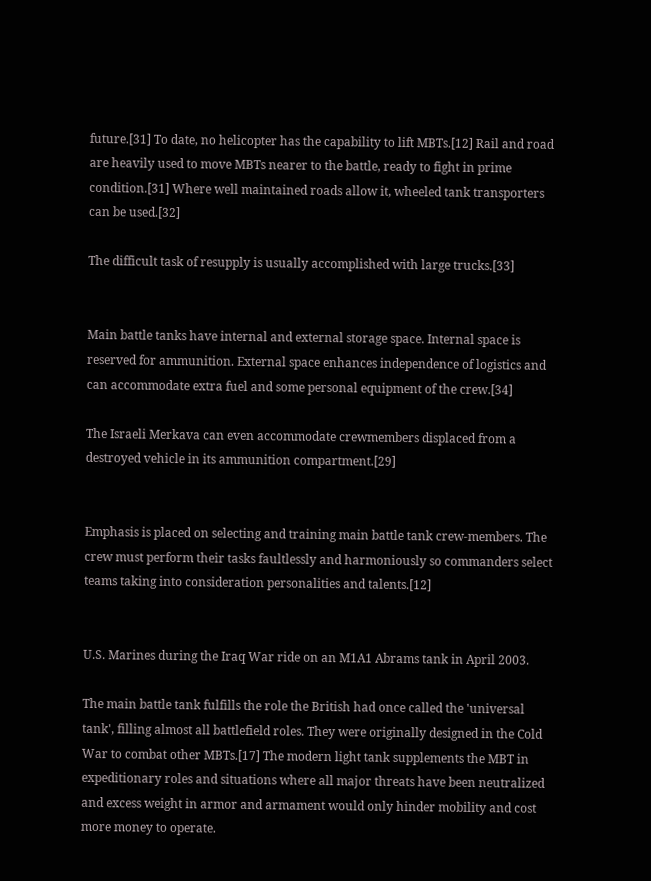future.[31] To date, no helicopter has the capability to lift MBTs.[12] Rail and road are heavily used to move MBTs nearer to the battle, ready to fight in prime condition.[31] Where well maintained roads allow it, wheeled tank transporters can be used.[32]

The difficult task of resupply is usually accomplished with large trucks.[33]


Main battle tanks have internal and external storage space. Internal space is reserved for ammunition. External space enhances independence of logistics and can accommodate extra fuel and some personal equipment of the crew.[34]

The Israeli Merkava can even accommodate crewmembers displaced from a destroyed vehicle in its ammunition compartment.[29]


Emphasis is placed on selecting and training main battle tank crew-members. The crew must perform their tasks faultlessly and harmoniously so commanders select teams taking into consideration personalities and talents.[12]


U.S. Marines during the Iraq War ride on an M1A1 Abrams tank in April 2003.

The main battle tank fulfills the role the British had once called the 'universal tank', filling almost all battlefield roles. They were originally designed in the Cold War to combat other MBTs.[17] The modern light tank supplements the MBT in expeditionary roles and situations where all major threats have been neutralized and excess weight in armor and armament would only hinder mobility and cost more money to operate.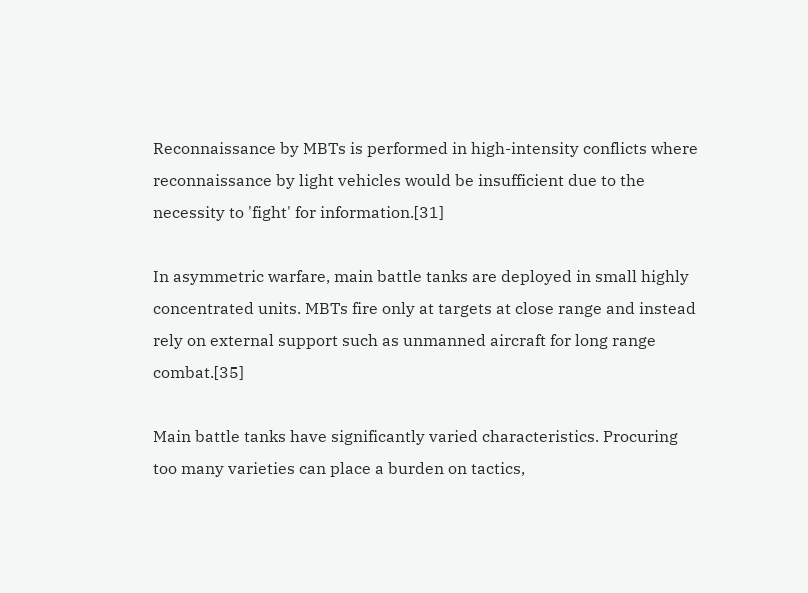Reconnaissance by MBTs is performed in high-intensity conflicts where reconnaissance by light vehicles would be insufficient due to the necessity to 'fight' for information.[31]

In asymmetric warfare, main battle tanks are deployed in small highly concentrated units. MBTs fire only at targets at close range and instead rely on external support such as unmanned aircraft for long range combat.[35]

Main battle tanks have significantly varied characteristics. Procuring too many varieties can place a burden on tactics,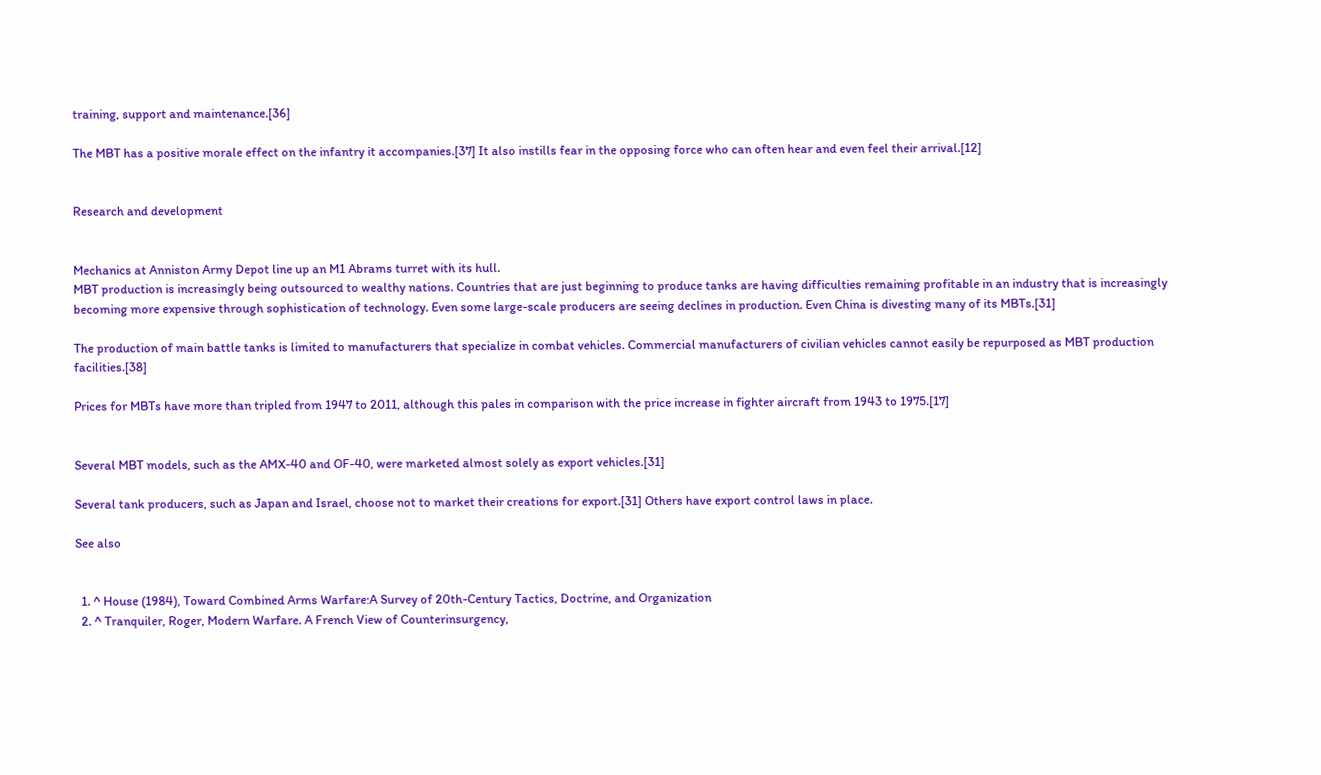training, support and maintenance.[36]

The MBT has a positive morale effect on the infantry it accompanies.[37] It also instills fear in the opposing force who can often hear and even feel their arrival.[12]


Research and development


Mechanics at Anniston Army Depot line up an M1 Abrams turret with its hull.
MBT production is increasingly being outsourced to wealthy nations. Countries that are just beginning to produce tanks are having difficulties remaining profitable in an industry that is increasingly becoming more expensive through sophistication of technology. Even some large-scale producers are seeing declines in production. Even China is divesting many of its MBTs.[31]

The production of main battle tanks is limited to manufacturers that specialize in combat vehicles. Commercial manufacturers of civilian vehicles cannot easily be repurposed as MBT production facilities.[38]

Prices for MBTs have more than tripled from 1947 to 2011, although this pales in comparison with the price increase in fighter aircraft from 1943 to 1975.[17]


Several MBT models, such as the AMX-40 and OF-40, were marketed almost solely as export vehicles.[31]

Several tank producers, such as Japan and Israel, choose not to market their creations for export.[31] Others have export control laws in place.

See also


  1. ^ House (1984), Toward Combined Arms Warfare:A Survey of 20th-Century Tactics, Doctrine, and Organization
  2. ^ Tranquiler, Roger, Modern Warfare. A French View of Counterinsurgency,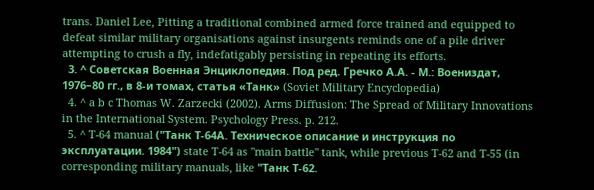trans. Daniel Lee, Pitting a traditional combined armed force trained and equipped to defeat similar military organisations against insurgents reminds one of a pile driver attempting to crush a fly, indefatigably persisting in repeating its efforts.
  3. ^ Советская Военная Энциклопедия. Под ред. Гречко А.А. - М.: Воениздат, 1976–80 гг., в 8-и томах, статья «Танк» (Soviet Military Encyclopedia)
  4. ^ a b c Thomas W. Zarzecki (2002). Arms Diffusion: The Spread of Military Innovations in the International System. Psychology Press. p. 212.
  5. ^ T-64 manual ("Танк Т-64А. Техническое описание и инструкция по эксплуатации. 1984") state T-64 as "main battle" tank, while previous T-62 and T-55 (in corresponding military manuals, like "Танк Т-62.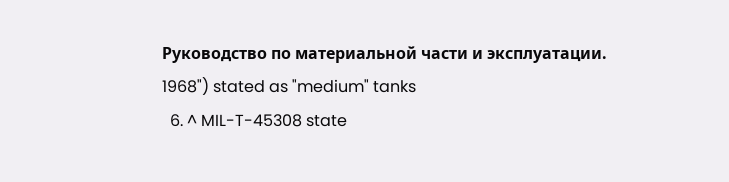Руководство по материальной части и эксплуатации. 1968") stated as "medium" tanks
  6. ^ MIL-T-45308 state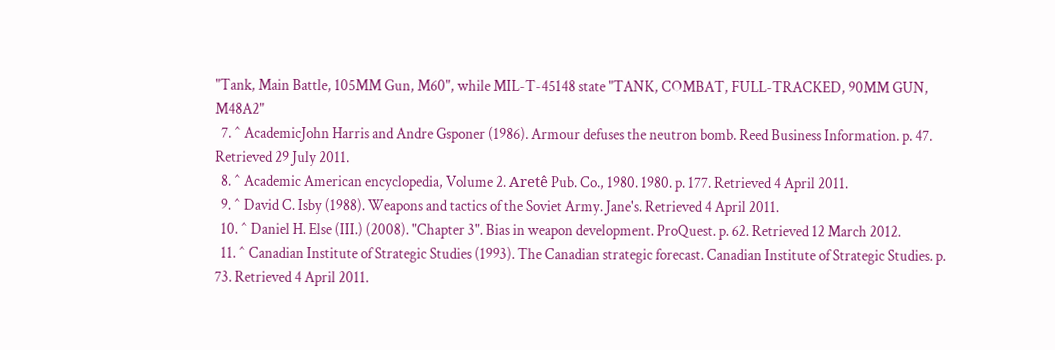"Tank, Main Battle, 105MM Gun, M60", while MIL-T-45148 state "TANK, COMBAT, FULL-TRACKED, 90MM GUN, M48A2"
  7. ^ AcademicJohn Harris and Andre Gsponer (1986). Armour defuses the neutron bomb. Reed Business Information. p. 47. Retrieved 29 July 2011.
  8. ^ Academic American encyclopedia, Volume 2. Aretê Pub. Co., 1980. 1980. p. 177. Retrieved 4 April 2011.
  9. ^ David C. Isby (1988). Weapons and tactics of the Soviet Army. Jane's. Retrieved 4 April 2011.
  10. ^ Daniel H. Else (III.) (2008). "Chapter 3". Bias in weapon development. ProQuest. p. 62. Retrieved 12 March 2012.
  11. ^ Canadian Institute of Strategic Studies (1993). The Canadian strategic forecast. Canadian Institute of Strategic Studies. p. 73. Retrieved 4 April 2011.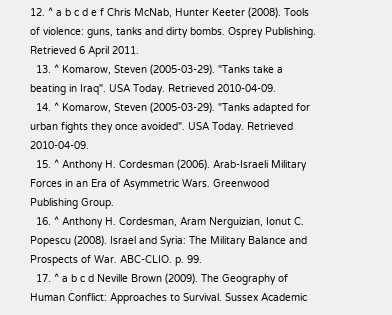12. ^ a b c d e f Chris McNab, Hunter Keeter (2008). Tools of violence: guns, tanks and dirty bombs. Osprey Publishing. Retrieved 6 April 2011.
  13. ^ Komarow, Steven (2005-03-29). "Tanks take a beating in Iraq". USA Today. Retrieved 2010-04-09.
  14. ^ Komarow, Steven (2005-03-29). "Tanks adapted for urban fights they once avoided". USA Today. Retrieved 2010-04-09.
  15. ^ Anthony H. Cordesman (2006). Arab-Israeli Military Forces in an Era of Asymmetric Wars. Greenwood Publishing Group.
  16. ^ Anthony H. Cordesman, Aram Nerguizian, Ionut C. Popescu (2008). Israel and Syria: The Military Balance and Prospects of War. ABC-CLIO. p. 99.
  17. ^ a b c d Neville Brown (2009). The Geography of Human Conflict: Approaches to Survival. Sussex Academic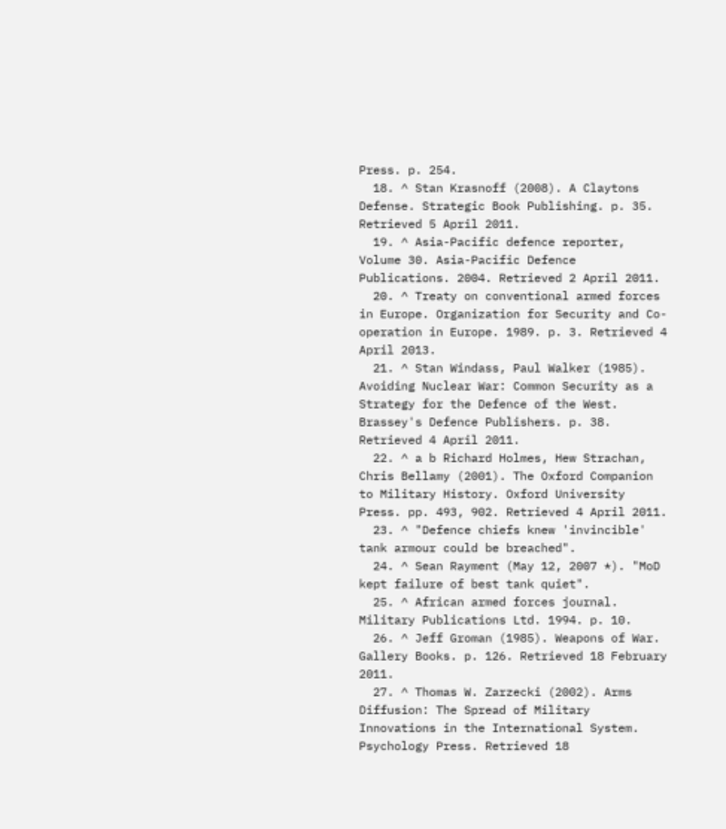Press. p. 254.
  18. ^ Stan Krasnoff (2008). A Claytons Defense. Strategic Book Publishing. p. 35. Retrieved 5 April 2011.
  19. ^ Asia-Pacific defence reporter, Volume 30. Asia-Pacific Defence Publications. 2004. Retrieved 2 April 2011.
  20. ^ Treaty on conventional armed forces in Europe. Organization for Security and Co-operation in Europe. 1989. p. 3. Retrieved 4 April 2013.
  21. ^ Stan Windass, Paul Walker (1985). Avoiding Nuclear War: Common Security as a Strategy for the Defence of the West. Brassey's Defence Publishers. p. 38. Retrieved 4 April 2011.
  22. ^ a b Richard Holmes, Hew Strachan, Chris Bellamy (2001). The Oxford Companion to Military History. Oxford University Press. pp. 493, 902. Retrieved 4 April 2011.
  23. ^ "Defence chiefs knew 'invincible' tank armour could be breached".
  24. ^ Sean Rayment (May 12, 2007 *). "MoD kept failure of best tank quiet".
  25. ^ African armed forces journal. Military Publications Ltd. 1994. p. 10.
  26. ^ Jeff Groman (1985). Weapons of War. Gallery Books. p. 126. Retrieved 18 February 2011.
  27. ^ Thomas W. Zarzecki (2002). Arms Diffusion: The Spread of Military Innovations in the International System. Psychology Press. Retrieved 18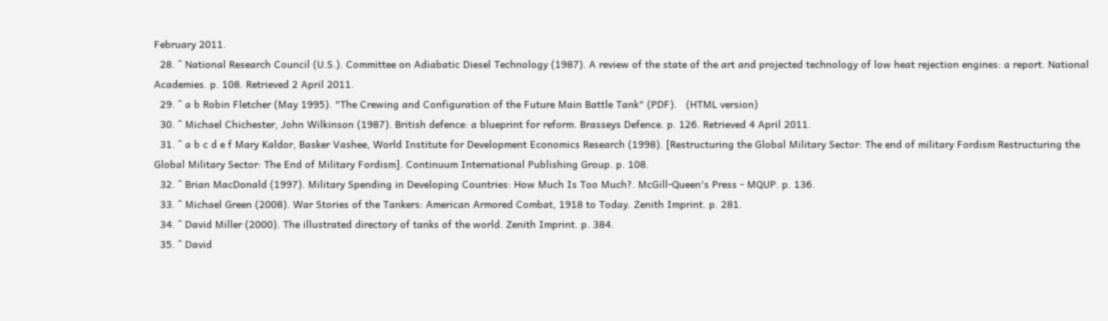February 2011.
  28. ^ National Research Council (U.S.). Committee on Adiabatic Diesel Technology (1987). A review of the state of the art and projected technology of low heat rejection engines: a report. National Academies. p. 108. Retrieved 2 April 2011.
  29. ^ a b Robin Fletcher (May 1995). "The Crewing and Configuration of the Future Main Battle Tank" (PDF).   (HTML version)
  30. ^ Michael Chichester, John Wilkinson (1987). British defence: a blueprint for reform. Brasseys Defence. p. 126. Retrieved 4 April 2011.
  31. ^ a b c d e f Mary Kaldor, Basker Vashee, World Institute for Development Economics Research (1998). [Restructuring the Global Military Sector: The end of military Fordism Restructuring the Global Military Sector: The End of Military Fordism]. Continuum International Publishing Group. p. 108.
  32. ^ Brian MacDonald (1997). Military Spending in Developing Countries: How Much Is Too Much?. McGill-Queen's Press - MQUP. p. 136.
  33. ^ Michael Green (2008). War Stories of the Tankers: American Armored Combat, 1918 to Today. Zenith Imprint. p. 281.
  34. ^ David Miller (2000). The illustrated directory of tanks of the world. Zenith Imprint. p. 384.
  35. ^ David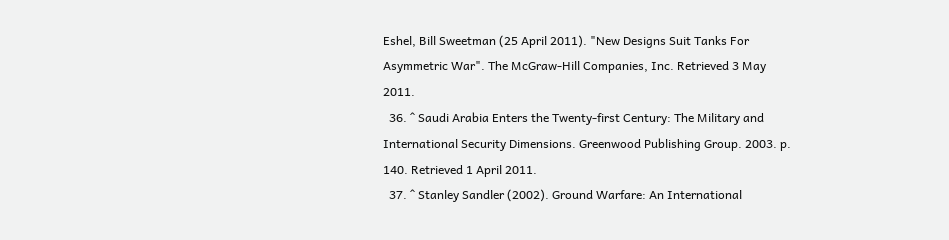Eshel, Bill Sweetman (25 April 2011). "New Designs Suit Tanks For Asymmetric War". The McGraw-Hill Companies, Inc. Retrieved 3 May 2011.
  36. ^ Saudi Arabia Enters the Twenty-first Century: The Military and International Security Dimensions. Greenwood Publishing Group. 2003. p. 140. Retrieved 1 April 2011.
  37. ^ Stanley Sandler (2002). Ground Warfare: An International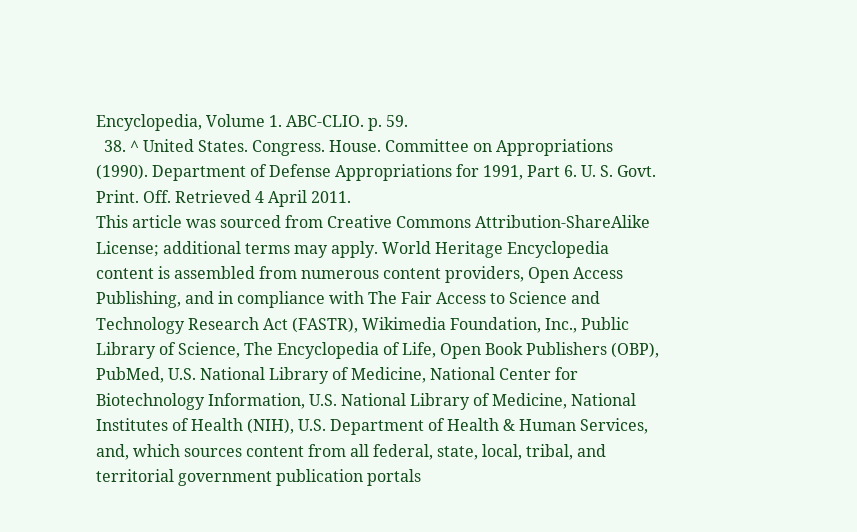Encyclopedia, Volume 1. ABC-CLIO. p. 59.
  38. ^ United States. Congress. House. Committee on Appropriations (1990). Department of Defense Appropriations for 1991, Part 6. U. S. Govt. Print. Off. Retrieved 4 April 2011.
This article was sourced from Creative Commons Attribution-ShareAlike License; additional terms may apply. World Heritage Encyclopedia content is assembled from numerous content providers, Open Access Publishing, and in compliance with The Fair Access to Science and Technology Research Act (FASTR), Wikimedia Foundation, Inc., Public Library of Science, The Encyclopedia of Life, Open Book Publishers (OBP), PubMed, U.S. National Library of Medicine, National Center for Biotechnology Information, U.S. National Library of Medicine, National Institutes of Health (NIH), U.S. Department of Health & Human Services, and, which sources content from all federal, state, local, tribal, and territorial government publication portals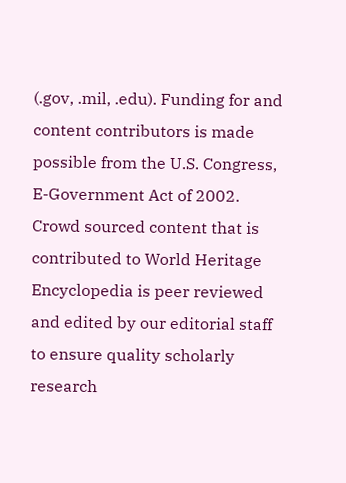(.gov, .mil, .edu). Funding for and content contributors is made possible from the U.S. Congress, E-Government Act of 2002.
Crowd sourced content that is contributed to World Heritage Encyclopedia is peer reviewed and edited by our editorial staff to ensure quality scholarly research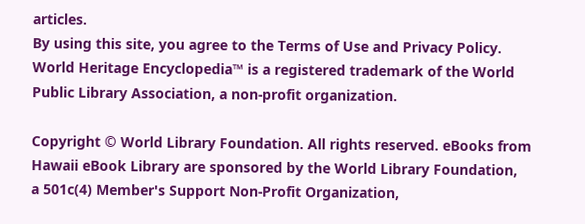articles.
By using this site, you agree to the Terms of Use and Privacy Policy. World Heritage Encyclopedia™ is a registered trademark of the World Public Library Association, a non-profit organization.

Copyright © World Library Foundation. All rights reserved. eBooks from Hawaii eBook Library are sponsored by the World Library Foundation,
a 501c(4) Member's Support Non-Profit Organization,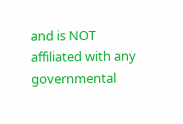and is NOT affiliated with any governmental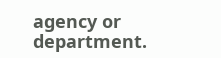agency or department.